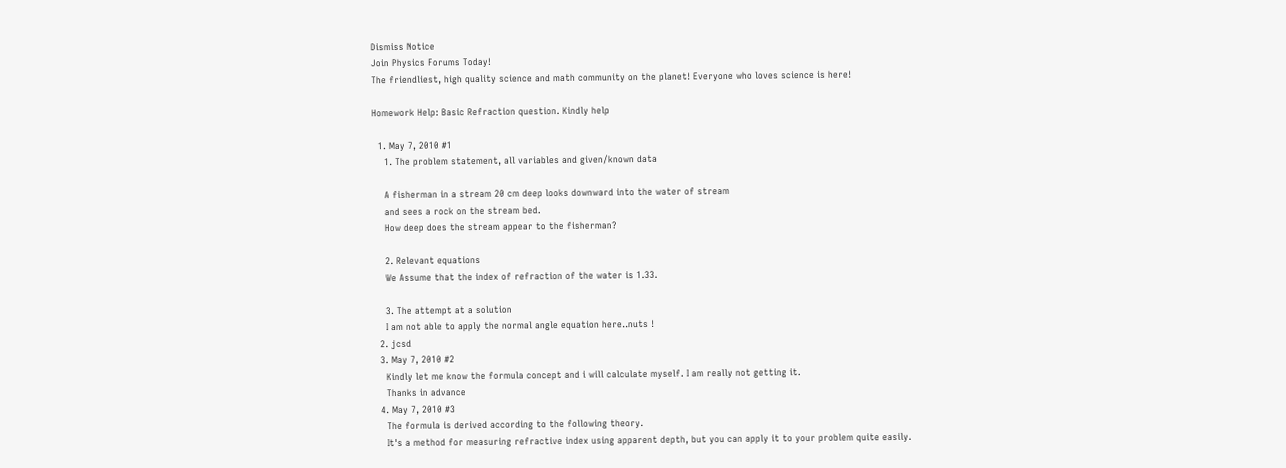Dismiss Notice
Join Physics Forums Today!
The friendliest, high quality science and math community on the planet! Everyone who loves science is here!

Homework Help: Basic Refraction question. Kindly help

  1. May 7, 2010 #1
    1. The problem statement, all variables and given/known data

    A fisherman in a stream 20 cm deep looks downward into the water of stream
    and sees a rock on the stream bed.
    How deep does the stream appear to the fisherman?

    2. Relevant equations
    We Assume that the index of refraction of the water is 1.33.

    3. The attempt at a solution
    I am not able to apply the normal angle equation here..nuts !
  2. jcsd
  3. May 7, 2010 #2
    Kindly let me know the formula concept and i will calculate myself. I am really not getting it.
    Thanks in advance
  4. May 7, 2010 #3
    The formula is derived according to the following theory.
    It's a method for measuring refractive index using apparent depth, but you can apply it to your problem quite easily.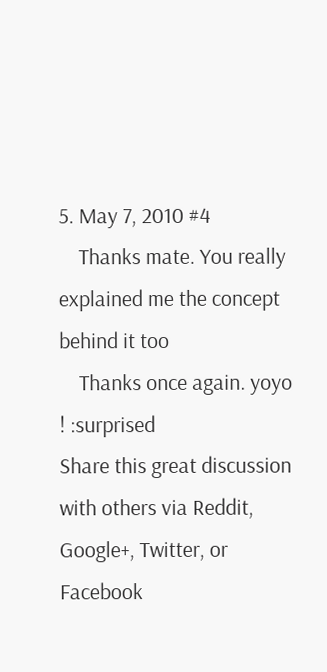5. May 7, 2010 #4
    Thanks mate. You really explained me the concept behind it too
    Thanks once again. yoyo ! :surprised
Share this great discussion with others via Reddit, Google+, Twitter, or Facebook